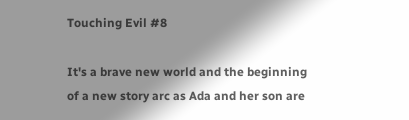Touching Evil #8

It's a brave new world and the beginning of a new story arc as Ada and her son are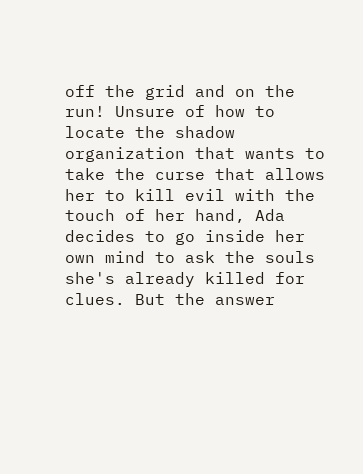off the grid and on the run! Unsure of how to locate the shadow organization that wants to take the curse that allows her to kill evil with the touch of her hand, Ada decides to go inside her own mind to ask the souls she's already killed for clues. But the answer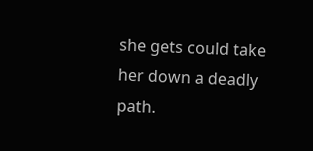she gets could take her down a deadly path.